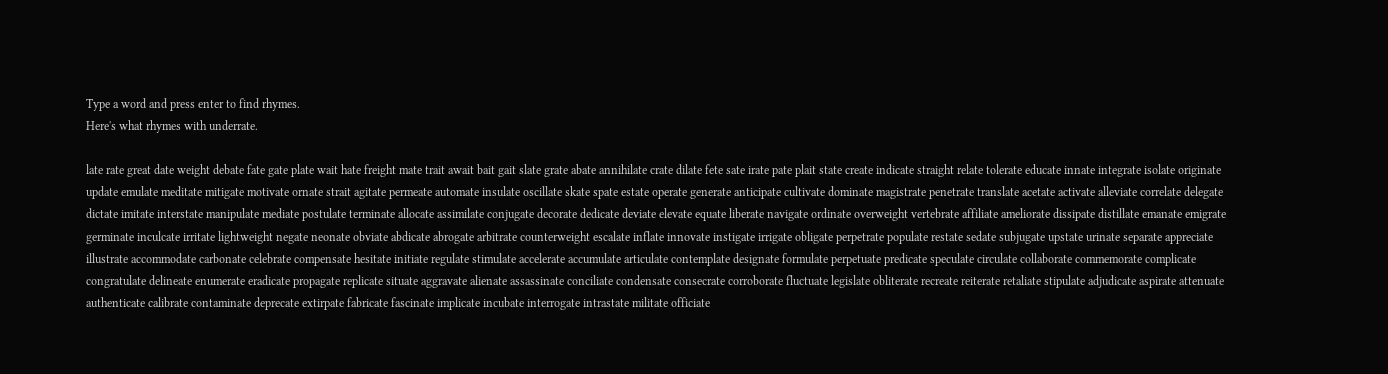Type a word and press enter to find rhymes.
Here's what rhymes with underrate.

late rate great date weight debate fate gate plate wait hate freight mate trait await bait gait slate grate abate annihilate crate dilate fete sate irate pate plait state create indicate straight relate tolerate educate innate integrate isolate originate update emulate meditate mitigate motivate ornate strait agitate permeate automate insulate oscillate skate spate estate operate generate anticipate cultivate dominate magistrate penetrate translate acetate activate alleviate correlate delegate dictate imitate interstate manipulate mediate postulate terminate allocate assimilate conjugate decorate dedicate deviate elevate equate liberate navigate ordinate overweight vertebrate affiliate ameliorate dissipate distillate emanate emigrate germinate inculcate irritate lightweight negate neonate obviate abdicate abrogate arbitrate counterweight escalate inflate innovate instigate irrigate obligate perpetrate populate restate sedate subjugate upstate urinate separate appreciate illustrate accommodate carbonate celebrate compensate hesitate initiate regulate stimulate accelerate accumulate articulate contemplate designate formulate perpetuate predicate speculate circulate collaborate commemorate complicate congratulate delineate enumerate eradicate propagate replicate situate aggravate alienate assassinate conciliate condensate consecrate corroborate fluctuate legislate obliterate recreate reiterate retaliate stipulate adjudicate aspirate attenuate authenticate calibrate contaminate deprecate extirpate fabricate fascinate implicate incubate interrogate intrastate militate officiate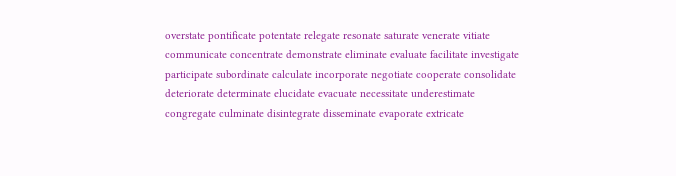overstate pontificate potentate relegate resonate saturate venerate vitiate communicate concentrate demonstrate eliminate evaluate facilitate investigate participate subordinate calculate incorporate negotiate cooperate consolidate deteriorate determinate elucidate evacuate necessitate underestimate congregate culminate disintegrate disseminate evaporate extricate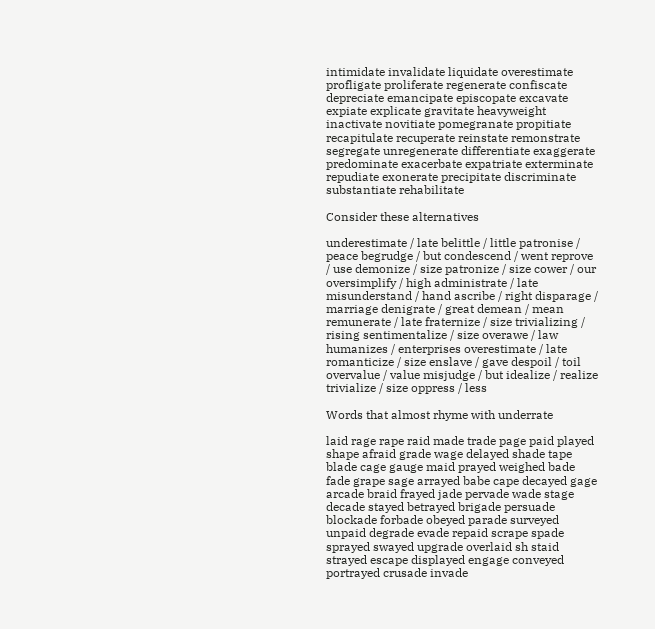intimidate invalidate liquidate overestimate profligate proliferate regenerate confiscate depreciate emancipate episcopate excavate expiate explicate gravitate heavyweight inactivate novitiate pomegranate propitiate recapitulate recuperate reinstate remonstrate segregate unregenerate differentiate exaggerate predominate exacerbate expatriate exterminate repudiate exonerate precipitate discriminate substantiate rehabilitate

Consider these alternatives

underestimate / late belittle / little patronise / peace begrudge / but condescend / went reprove / use demonize / size patronize / size cower / our oversimplify / high administrate / late misunderstand / hand ascribe / right disparage / marriage denigrate / great demean / mean remunerate / late fraternize / size trivializing / rising sentimentalize / size overawe / law humanizes / enterprises overestimate / late romanticize / size enslave / gave despoil / toil overvalue / value misjudge / but idealize / realize trivialize / size oppress / less

Words that almost rhyme with underrate

laid rage rape raid made trade page paid played shape afraid grade wage delayed shade tape blade cage gauge maid prayed weighed bade fade grape sage arrayed babe cape decayed gage arcade braid frayed jade pervade wade stage decade stayed betrayed brigade persuade blockade forbade obeyed parade surveyed unpaid degrade evade repaid scrape spade sprayed swayed upgrade overlaid sh staid strayed escape displayed engage conveyed portrayed crusade invade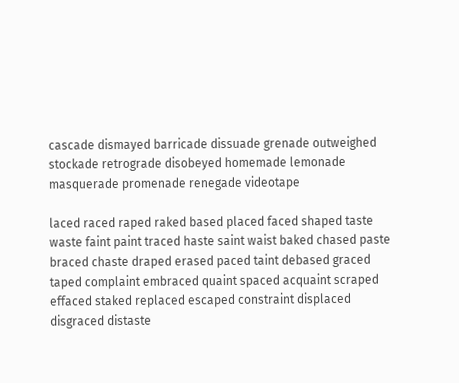cascade dismayed barricade dissuade grenade outweighed stockade retrograde disobeyed homemade lemonade masquerade promenade renegade videotape

laced raced raped raked based placed faced shaped taste waste faint paint traced haste saint waist baked chased paste braced chaste draped erased paced taint debased graced taped complaint embraced quaint spaced acquaint scraped effaced staked replaced escaped constraint displaced disgraced distaste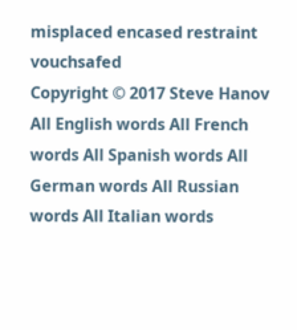misplaced encased restraint vouchsafed
Copyright © 2017 Steve Hanov
All English words All French words All Spanish words All German words All Russian words All Italian words